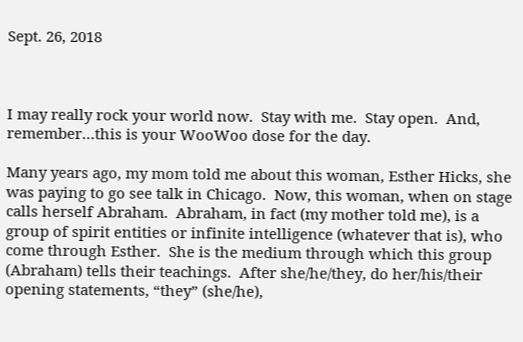Sept. 26, 2018



I may really rock your world now.  Stay with me.  Stay open.  And, remember…this is your WooWoo dose for the day.

Many years ago, my mom told me about this woman, Esther Hicks, she was paying to go see talk in Chicago.  Now, this woman, when on stage calls herself Abraham.  Abraham, in fact (my mother told me), is a group of spirit entities or infinite intelligence (whatever that is), who come through Esther.  She is the medium through which this group (Abraham) tells their teachings.  After she/he/they, do her/his/their opening statements, “they” (she/he),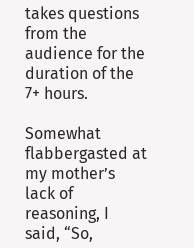takes questions from the audience for the duration of the 7+ hours.

Somewhat flabbergasted at my mother’s lack of reasoning, I said, “So,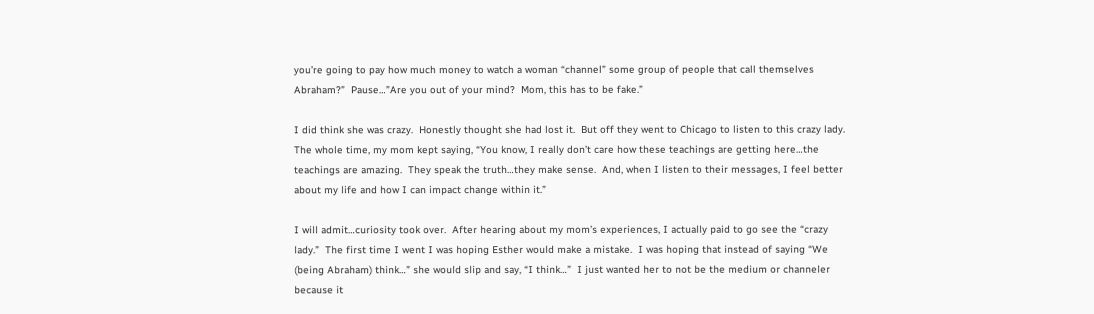you’re going to pay how much money to watch a woman “channel” some group of people that call themselves Abraham?”  Pause…”Are you out of your mind?  Mom, this has to be fake.”

I did think she was crazy.  Honestly thought she had lost it.  But off they went to Chicago to listen to this crazy lady.  The whole time, my mom kept saying, “You know, I really don’t care how these teachings are getting here…the teachings are amazing.  They speak the truth…they make sense.  And, when I listen to their messages, I feel better about my life and how I can impact change within it.”

I will admit…curiosity took over.  After hearing about my mom’s experiences, I actually paid to go see the “crazy lady.”  The first time I went I was hoping Esther would make a mistake.  I was hoping that instead of saying “We (being Abraham) think…” she would slip and say, “I think…”  I just wanted her to not be the medium or channeler because it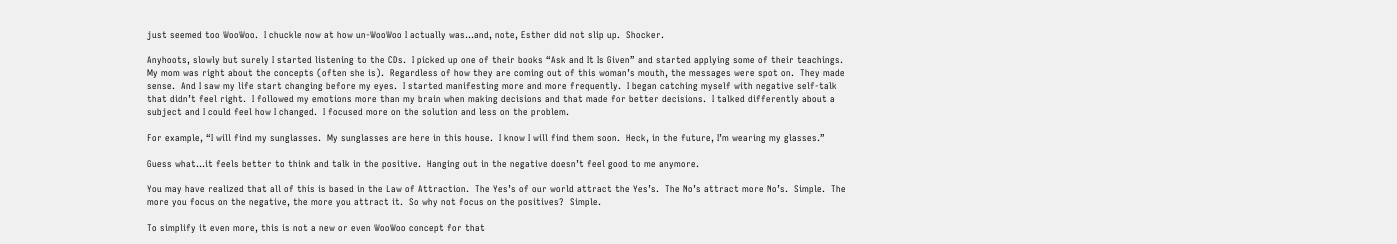just seemed too WooWoo.  I chuckle now at how un-WooWoo I actually was…and, note, Esther did not slip up.  Shocker.

Anyhoots, slowly but surely I started listening to the CDs.  I picked up one of their books “Ask and It Is Given” and started applying some of their teachings.  My mom was right about the concepts (often she is).  Regardless of how they are coming out of this woman’s mouth, the messages were spot on.  They made sense.  And I saw my life start changing before my eyes.  I started manifesting more and more frequently.  I began catching myself with negative self-talk that didn’t feel right.  I followed my emotions more than my brain when making decisions and that made for better decisions.  I talked differently about a subject and I could feel how I changed.  I focused more on the solution and less on the problem.

For example, “I will find my sunglasses.  My sunglasses are here in this house.  I know I will find them soon.  Heck, in the future, I’m wearing my glasses.”

Guess what…it feels better to think and talk in the positive.  Hanging out in the negative doesn’t feel good to me anymore.

You may have realized that all of this is based in the Law of Attraction.  The Yes’s of our world attract the Yes’s.  The No’s attract more No’s.  Simple.  The more you focus on the negative, the more you attract it.  So why not focus on the positives?  Simple.

To simplify it even more, this is not a new or even WooWoo concept for that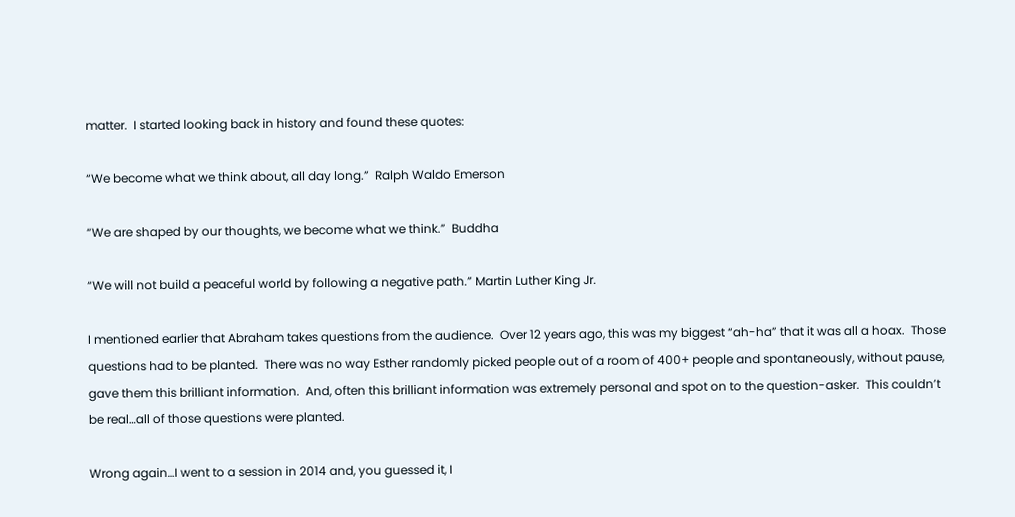matter.  I started looking back in history and found these quotes:

“We become what we think about, all day long.”  Ralph Waldo Emerson

“We are shaped by our thoughts, we become what we think.”  Buddha

“We will not build a peaceful world by following a negative path.” Martin Luther King Jr.

I mentioned earlier that Abraham takes questions from the audience.  Over 12 years ago, this was my biggest “ah-ha” that it was all a hoax.  Those questions had to be planted.  There was no way Esther randomly picked people out of a room of 400+ people and spontaneously, without pause, gave them this brilliant information.  And, often this brilliant information was extremely personal and spot on to the question-asker.  This couldn’t be real…all of those questions were planted.

Wrong again…I went to a session in 2014 and, you guessed it, I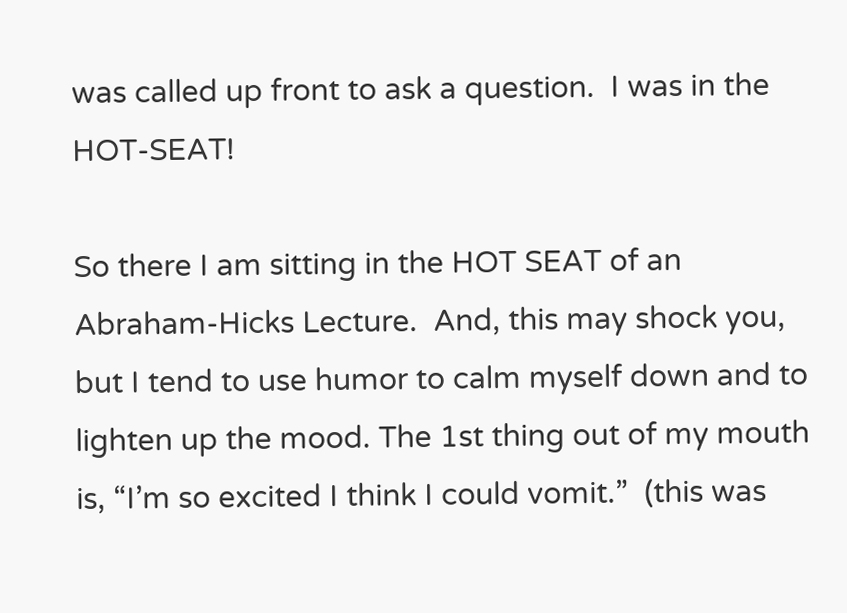was called up front to ask a question.  I was in the HOT-SEAT!

So there I am sitting in the HOT SEAT of an Abraham-Hicks Lecture.  And, this may shock you, but I tend to use humor to calm myself down and to lighten up the mood. The 1st thing out of my mouth is, “I’m so excited I think I could vomit.”  (this was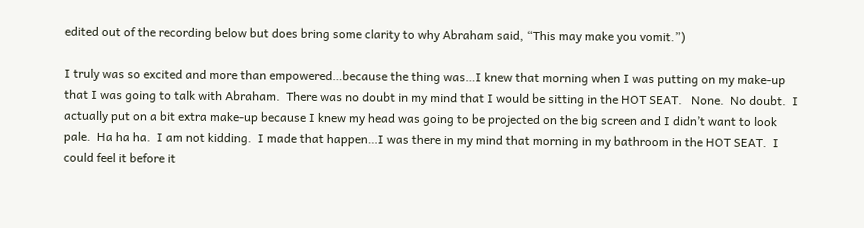edited out of the recording below but does bring some clarity to why Abraham said, “This may make you vomit.”)

I truly was so excited and more than empowered…because the thing was…I knew that morning when I was putting on my make-up that I was going to talk with Abraham.  There was no doubt in my mind that I would be sitting in the HOT SEAT.   None.  No doubt.  I actually put on a bit extra make-up because I knew my head was going to be projected on the big screen and I didn’t want to look pale.  Ha ha ha.  I am not kidding.  I made that happen…I was there in my mind that morning in my bathroom in the HOT SEAT.  I could feel it before it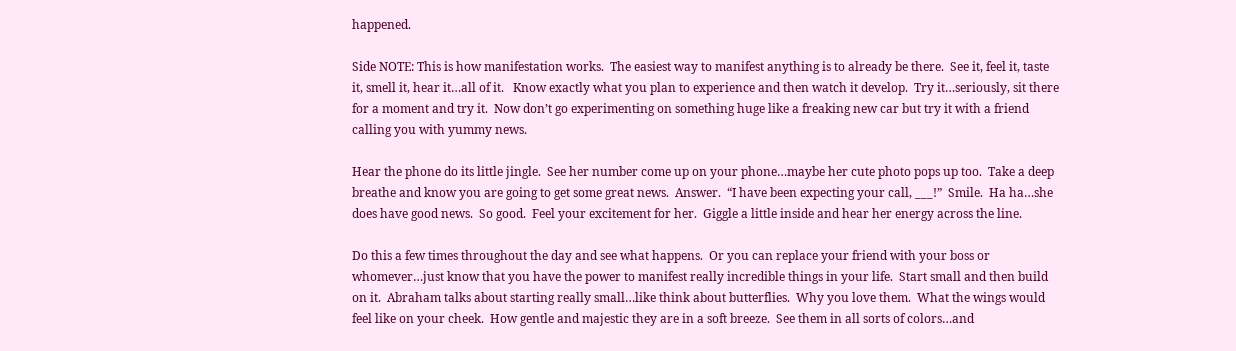happened.

Side NOTE: This is how manifestation works.  The easiest way to manifest anything is to already be there.  See it, feel it, taste it, smell it, hear it…all of it.   Know exactly what you plan to experience and then watch it develop.  Try it…seriously, sit there for a moment and try it.  Now don’t go experimenting on something huge like a freaking new car but try it with a friend calling you with yummy news.

Hear the phone do its little jingle.  See her number come up on your phone…maybe her cute photo pops up too.  Take a deep breathe and know you are going to get some great news.  Answer.  “I have been expecting your call, ___!”  Smile.  Ha ha…she does have good news.  So good.  Feel your excitement for her.  Giggle a little inside and hear her energy across the line.

Do this a few times throughout the day and see what happens.  Or you can replace your friend with your boss or whomever…just know that you have the power to manifest really incredible things in your life.  Start small and then build on it.  Abraham talks about starting really small…like think about butterflies.  Why you love them.  What the wings would feel like on your cheek.  How gentle and majestic they are in a soft breeze.  See them in all sorts of colors…and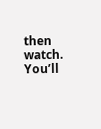then watch.  You’ll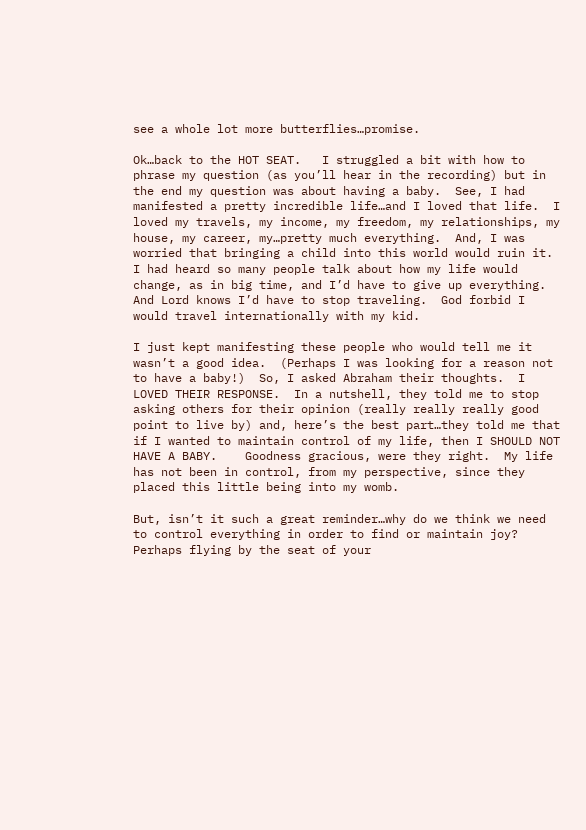see a whole lot more butterflies…promise.

Ok…back to the HOT SEAT.   I struggled a bit with how to phrase my question (as you’ll hear in the recording) but in the end my question was about having a baby.  See, I had manifested a pretty incredible life…and I loved that life.  I loved my travels, my income, my freedom, my relationships, my house, my career, my…pretty much everything.  And, I was worried that bringing a child into this world would ruin it.  I had heard so many people talk about how my life would change, as in big time, and I’d have to give up everything.  And Lord knows I’d have to stop traveling.  God forbid I would travel internationally with my kid.

I just kept manifesting these people who would tell me it wasn’t a good idea.  (Perhaps I was looking for a reason not to have a baby!)  So, I asked Abraham their thoughts.  I LOVED THEIR RESPONSE.  In a nutshell, they told me to stop asking others for their opinion (really really really good point to live by) and, here’s the best part…they told me that if I wanted to maintain control of my life, then I SHOULD NOT HAVE A BABY.    Goodness gracious, were they right.  My life has not been in control, from my perspective, since they placed this little being into my womb.

But, isn’t it such a great reminder…why do we think we need to control everything in order to find or maintain joy?  Perhaps flying by the seat of your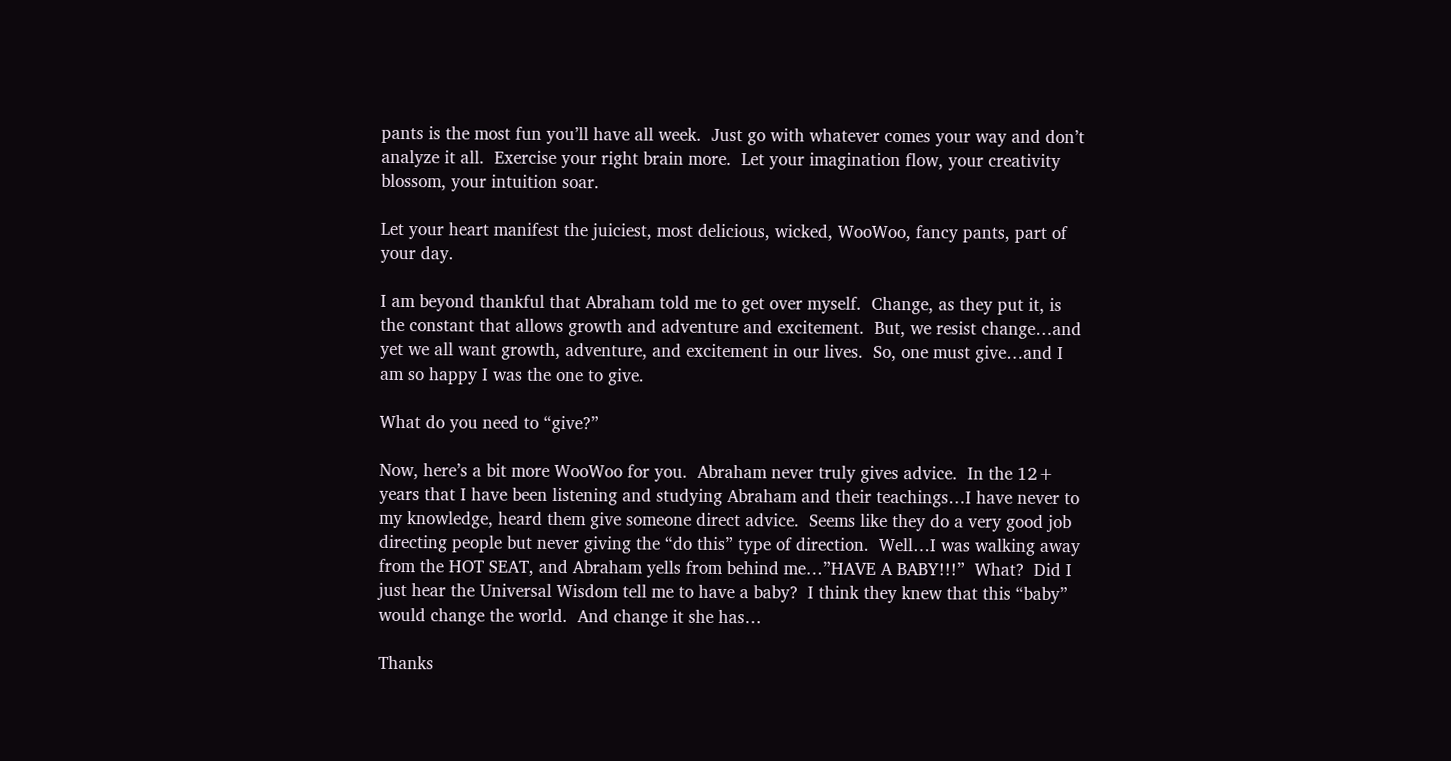pants is the most fun you’ll have all week.  Just go with whatever comes your way and don’t analyze it all.  Exercise your right brain more.  Let your imagination flow, your creativity blossom, your intuition soar.

Let your heart manifest the juiciest, most delicious, wicked, WooWoo, fancy pants, part of your day.

I am beyond thankful that Abraham told me to get over myself.  Change, as they put it, is the constant that allows growth and adventure and excitement.  But, we resist change…and yet we all want growth, adventure, and excitement in our lives.  So, one must give…and I am so happy I was the one to give.

What do you need to “give?”

Now, here’s a bit more WooWoo for you.  Abraham never truly gives advice.  In the 12+ years that I have been listening and studying Abraham and their teachings…I have never to my knowledge, heard them give someone direct advice.  Seems like they do a very good job directing people but never giving the “do this” type of direction.  Well…I was walking away from the HOT SEAT, and Abraham yells from behind me…”HAVE A BABY!!!”  What?  Did I just hear the Universal Wisdom tell me to have a baby?  I think they knew that this “baby” would change the world.  And change it she has…

Thanks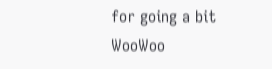for going a bit WooWoo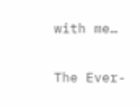with me…

The Ever-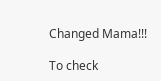Changed Mama!!!

To check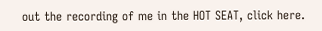out the recording of me in the HOT SEAT, click here.